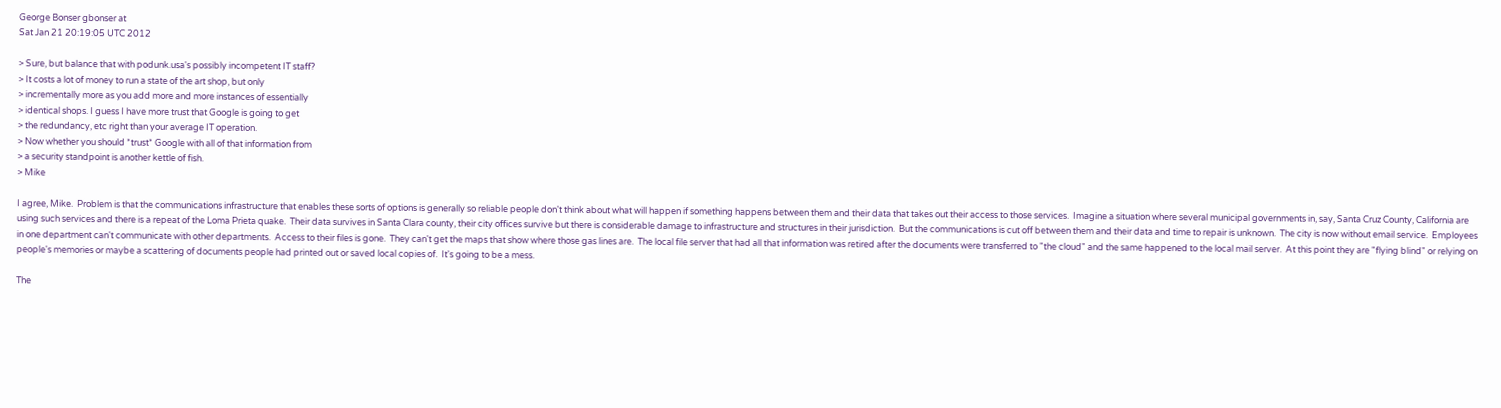George Bonser gbonser at
Sat Jan 21 20:19:05 UTC 2012

> Sure, but balance that with podunk.usa's possibly incompetent IT staff?
> It costs a lot of money to run a state of the art shop, but only
> incrementally more as you add more and more instances of essentially
> identical shops. I guess I have more trust that Google is going to get
> the redundancy, etc right than your average IT operation.
> Now whether you should *trust* Google with all of that information from
> a security standpoint is another kettle of fish.
> Mike

I agree, Mike.  Problem is that the communications infrastructure that enables these sorts of options is generally so reliable people don't think about what will happen if something happens between them and their data that takes out their access to those services.  Imagine a situation where several municipal governments in, say, Santa Cruz County, California are using such services and there is a repeat of the Loma Prieta quake.  Their data survives in Santa Clara county, their city offices survive but there is considerable damage to infrastructure and structures in their jurisdiction.  But the communications is cut off between them and their data and time to repair is unknown.  The city is now without email service.  Employees in one department can't communicate with other departments.  Access to their files is gone.  They can't get the maps that show where those gas lines are.  The local file server that had all that information was retired after the documents were transferred to "the cloud" and the same happened to the local mail server.  At this point they are "flying blind" or relying on people's memories or maybe a scattering of documents people had printed out or saved local copies of.  It's going to be a mess.

The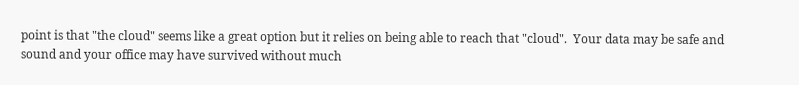point is that "the cloud" seems like a great option but it relies on being able to reach that "cloud".  Your data may be safe and sound and your office may have survived without much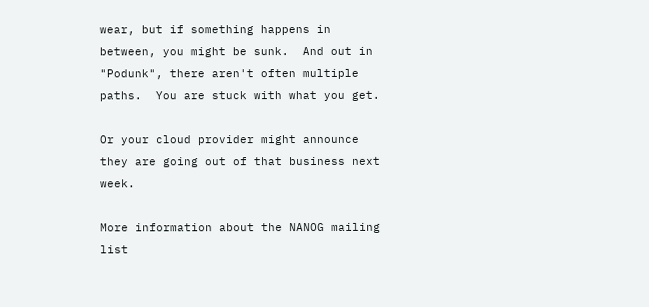wear, but if something happens in between, you might be sunk.  And out in "Podunk", there aren't often multiple paths.  You are stuck with what you get.

Or your cloud provider might announce they are going out of that business next week.

More information about the NANOG mailing list